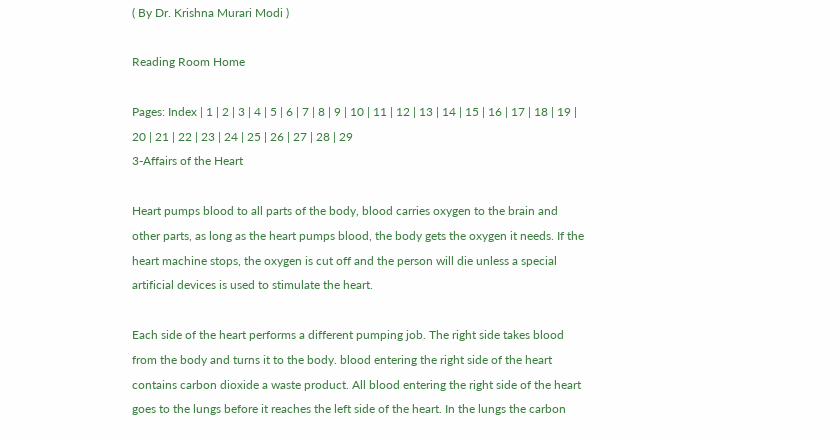( By Dr. Krishna Murari Modi )

Reading Room Home

Pages: Index | 1 | 2 | 3 | 4 | 5 | 6 | 7 | 8 | 9 | 10 | 11 | 12 | 13 | 14 | 15 | 16 | 17 | 18 | 19 | 20 | 21 | 22 | 23 | 24 | 25 | 26 | 27 | 28 | 29
3-Affairs of the Heart

Heart pumps blood to all parts of the body, blood carries oxygen to the brain and other parts, as long as the heart pumps blood, the body gets the oxygen it needs. If the heart machine stops, the oxygen is cut off and the person will die unless a special artificial devices is used to stimulate the heart.

Each side of the heart performs a different pumping job. The right side takes blood from the body and turns it to the body. blood entering the right side of the heart contains carbon dioxide a waste product. All blood entering the right side of the heart goes to the lungs before it reaches the left side of the heart. In the lungs the carbon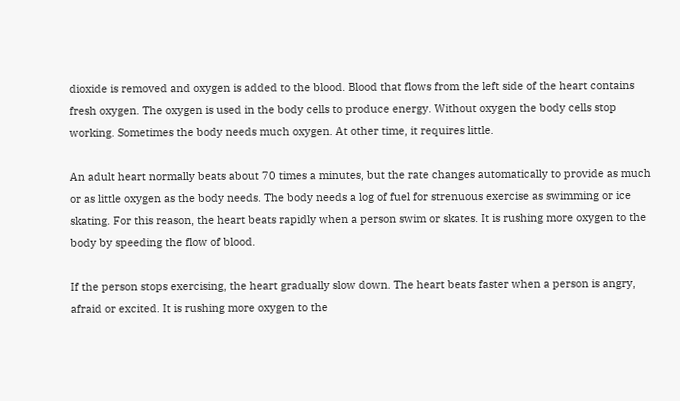dioxide is removed and oxygen is added to the blood. Blood that flows from the left side of the heart contains fresh oxygen. The oxygen is used in the body cells to produce energy. Without oxygen the body cells stop working. Sometimes the body needs much oxygen. At other time, it requires little.

An adult heart normally beats about 70 times a minutes, but the rate changes automatically to provide as much or as little oxygen as the body needs. The body needs a log of fuel for strenuous exercise as swimming or ice skating. For this reason, the heart beats rapidly when a person swim or skates. It is rushing more oxygen to the body by speeding the flow of blood.

If the person stops exercising, the heart gradually slow down. The heart beats faster when a person is angry, afraid or excited. It is rushing more oxygen to the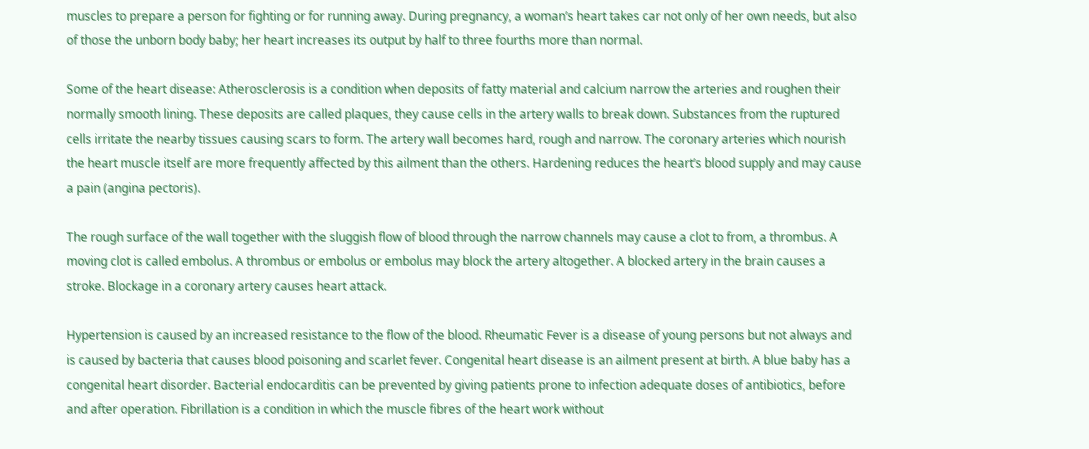muscles to prepare a person for fighting or for running away. During pregnancy, a woman’s heart takes car not only of her own needs, but also of those the unborn body baby; her heart increases its output by half to three fourths more than normal.

Some of the heart disease: Atherosclerosis is a condition when deposits of fatty material and calcium narrow the arteries and roughen their normally smooth lining. These deposits are called plaques, they cause cells in the artery walls to break down. Substances from the ruptured cells irritate the nearby tissues causing scars to form. The artery wall becomes hard, rough and narrow. The coronary arteries which nourish the heart muscle itself are more frequently affected by this ailment than the others. Hardening reduces the heart’s blood supply and may cause a pain (angina pectoris).

The rough surface of the wall together with the sluggish flow of blood through the narrow channels may cause a clot to from, a thrombus. A moving clot is called embolus. A thrombus or embolus or embolus may block the artery altogether. A blocked artery in the brain causes a stroke. Blockage in a coronary artery causes heart attack.

Hypertension is caused by an increased resistance to the flow of the blood. Rheumatic Fever is a disease of young persons but not always and is caused by bacteria that causes blood poisoning and scarlet fever. Congenital heart disease is an ailment present at birth. A blue baby has a congenital heart disorder. Bacterial endocarditis can be prevented by giving patients prone to infection adequate doses of antibiotics, before and after operation. Fibrillation is a condition in which the muscle fibres of the heart work without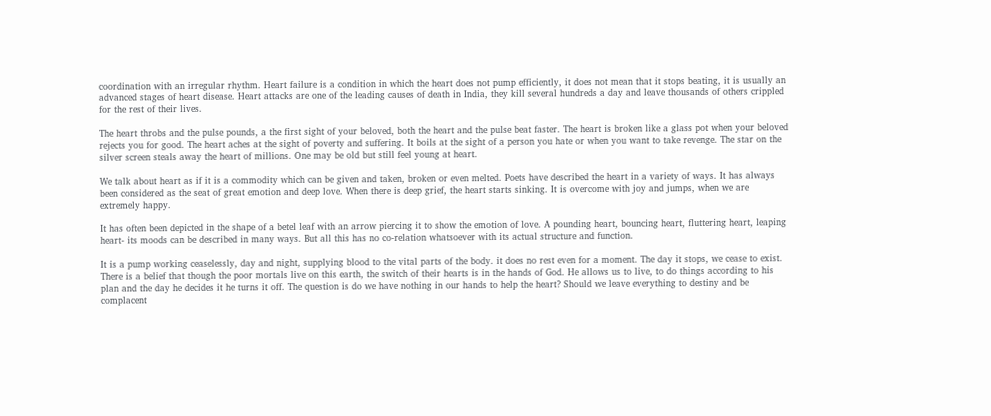coordination with an irregular rhythm. Heart failure is a condition in which the heart does not pump efficiently, it does not mean that it stops beating, it is usually an advanced stages of heart disease. Heart attacks are one of the leading causes of death in India, they kill several hundreds a day and leave thousands of others crippled for the rest of their lives.

The heart throbs and the pulse pounds, a the first sight of your beloved, both the heart and the pulse beat faster. The heart is broken like a glass pot when your beloved rejects you for good. The heart aches at the sight of poverty and suffering. It boils at the sight of a person you hate or when you want to take revenge. The star on the silver screen steals away the heart of millions. One may be old but still feel young at heart.

We talk about heart as if it is a commodity which can be given and taken, broken or even melted. Poets have described the heart in a variety of ways. It has always been considered as the seat of great emotion and deep love. When there is deep grief, the heart starts sinking. It is overcome with joy and jumps, when we are extremely happy.

It has often been depicted in the shape of a betel leaf with an arrow piercing it to show the emotion of love. A pounding heart, bouncing heart, fluttering heart, leaping heart- its moods can be described in many ways. But all this has no co-relation whatsoever with its actual structure and function.

It is a pump working ceaselessly, day and night, supplying blood to the vital parts of the body. it does no rest even for a moment. The day it stops, we cease to exist. There is a belief that though the poor mortals live on this earth, the switch of their hearts is in the hands of God. He allows us to live, to do things according to his plan and the day he decides it he turns it off. The question is do we have nothing in our hands to help the heart? Should we leave everything to destiny and be complacent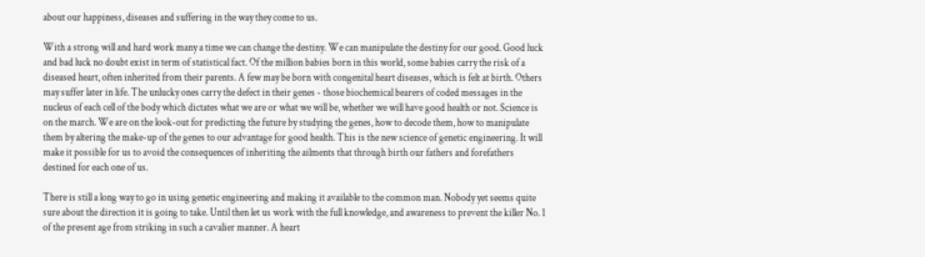about our happiness, diseases and suffering in the way they come to us.

With a strong will and hard work many a time we can change the destiny. We can manipulate the destiny for our good. Good luck and bad luck no doubt exist in term of statistical fact. Of the million babies born in this world, some babies carry the risk of a diseased heart, often inherited from their parents. A few may be born with congenital heart diseases, which is felt at birth. Others may suffer later in life. The unlucky ones carry the defect in their genes - those biochemical bearers of coded messages in the nucleus of each cell of the body which dictates what we are or what we will be, whether we will have good health or not. Science is on the march. We are on the look-out for predicting the future by studying the genes, how to decode them, how to manipulate them by altering the make-up of the genes to our advantage for good health. This is the new science of genetic engineering. It will make it possible for us to avoid the consequences of inheriting the ailments that through birth our fathers and forefathers destined for each one of us.

There is still a long way to go in using genetic engineering and making it available to the common man. Nobody yet seems quite sure about the direction it is going to take. Until then let us work with the full knowledge, and awareness to prevent the killer No. 1 of the present age from striking in such a cavalier manner. A heart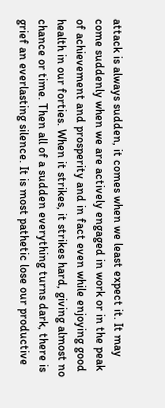attack is always sudden, it comes when we least expect it. It may come suddenly when we are actively engaged in work or in the peak of achievement and prosperity and in fact even while enjoying good health in our forties. When it strikes, it strikes hard, giving almost no chance or time. Then all of a sudden everything turns dark, there is grief an everlasting silence. It is most pathetic lose our productive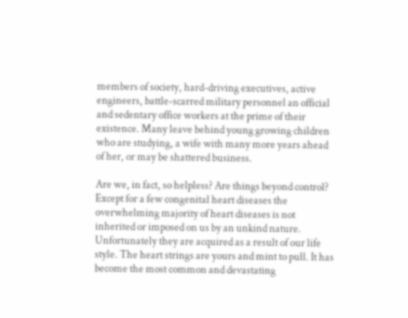members of society, hard-driving executives, active engineers, battle-scarred military personnel an official and sedentary office workers at the prime of their existence. Many leave behind young growing children who are studying, a wife with many more years ahead of her, or may be shattered business.

Are we, in fact, so helpless? Are things beyond control? Except for a few congenital heart diseases the overwhelming majority of heart diseases is not inherited or imposed on us by an unkind nature. Unfortunately they are acquired as a result of our life style. The heart strings are yours and mint to pull. It has become the most common and devastating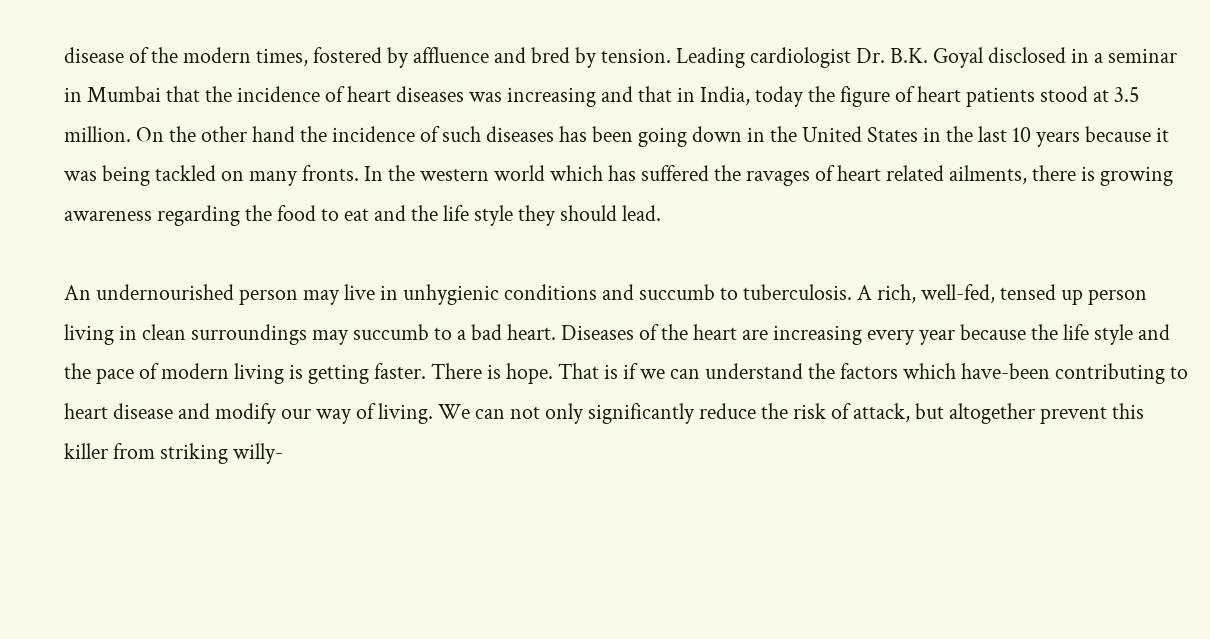disease of the modern times, fostered by affluence and bred by tension. Leading cardiologist Dr. B.K. Goyal disclosed in a seminar in Mumbai that the incidence of heart diseases was increasing and that in India, today the figure of heart patients stood at 3.5 million. On the other hand the incidence of such diseases has been going down in the United States in the last 10 years because it was being tackled on many fronts. In the western world which has suffered the ravages of heart related ailments, there is growing awareness regarding the food to eat and the life style they should lead.

An undernourished person may live in unhygienic conditions and succumb to tuberculosis. A rich, well-fed, tensed up person living in clean surroundings may succumb to a bad heart. Diseases of the heart are increasing every year because the life style and the pace of modern living is getting faster. There is hope. That is if we can understand the factors which have-been contributing to heart disease and modify our way of living. We can not only significantly reduce the risk of attack, but altogether prevent this killer from striking willy-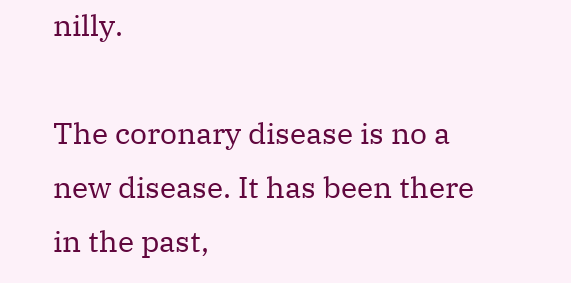nilly.

The coronary disease is no a new disease. It has been there in the past,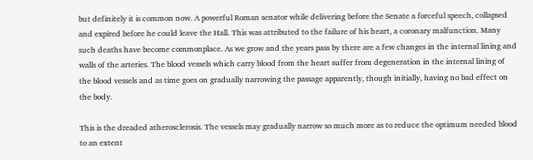but definitely it is common now. A powerful Roman senator while delivering before the Senate a forceful speech, collapsed and expired before he could leave the Hall. This was attributed to the failure of his heart, a coronary malfunction. Many such deaths have become commonplace. As we grow and the years pass by there are a few changes in the internal lining and walls of the arteries. The blood vessels which carry blood from the heart suffer from degeneration in the internal lining of the blood vessels and as time goes on gradually narrowing the passage apparently, though initially, having no bad effect on the body.

This is the dreaded atherosclerosis. The vessels may gradually narrow so much more as to reduce the optimum needed blood to an extent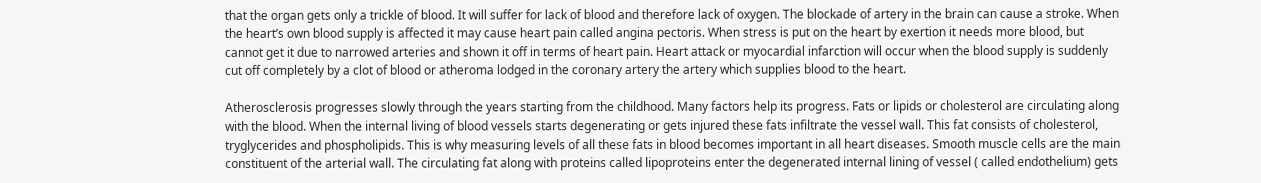that the organ gets only a trickle of blood. It will suffer for lack of blood and therefore lack of oxygen. The blockade of artery in the brain can cause a stroke. When the heart’s own blood supply is affected it may cause heart pain called angina pectoris. When stress is put on the heart by exertion it needs more blood, but cannot get it due to narrowed arteries and shown it off in terms of heart pain. Heart attack or myocardial infarction will occur when the blood supply is suddenly cut off completely by a clot of blood or atheroma lodged in the coronary artery the artery which supplies blood to the heart.

Atherosclerosis progresses slowly through the years starting from the childhood. Many factors help its progress. Fats or lipids or cholesterol are circulating along with the blood. When the internal living of blood vessels starts degenerating or gets injured these fats infiltrate the vessel wall. This fat consists of cholesterol, tryglycerides and phospholipids. This is why measuring levels of all these fats in blood becomes important in all heart diseases. Smooth muscle cells are the main constituent of the arterial wall. The circulating fat along with proteins called lipoproteins enter the degenerated internal lining of vessel ( called endothelium) gets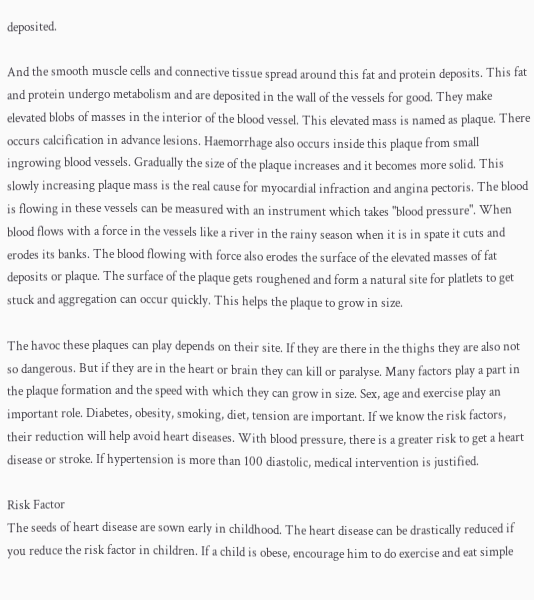deposited.

And the smooth muscle cells and connective tissue spread around this fat and protein deposits. This fat and protein undergo metabolism and are deposited in the wall of the vessels for good. They make elevated blobs of masses in the interior of the blood vessel. This elevated mass is named as plaque. There occurs calcification in advance lesions. Haemorrhage also occurs inside this plaque from small ingrowing blood vessels. Gradually the size of the plaque increases and it becomes more solid. This slowly increasing plaque mass is the real cause for myocardial infraction and angina pectoris. The blood is flowing in these vessels can be measured with an instrument which takes "blood pressure". When blood flows with a force in the vessels like a river in the rainy season when it is in spate it cuts and erodes its banks. The blood flowing with force also erodes the surface of the elevated masses of fat deposits or plaque. The surface of the plaque gets roughened and form a natural site for platlets to get stuck and aggregation can occur quickly. This helps the plaque to grow in size.

The havoc these plaques can play depends on their site. If they are there in the thighs they are also not so dangerous. But if they are in the heart or brain they can kill or paralyse. Many factors play a part in the plaque formation and the speed with which they can grow in size. Sex, age and exercise play an important role. Diabetes, obesity, smoking, diet, tension are important. If we know the risk factors, their reduction will help avoid heart diseases. With blood pressure, there is a greater risk to get a heart disease or stroke. If hypertension is more than 100 diastolic, medical intervention is justified.

Risk Factor
The seeds of heart disease are sown early in childhood. The heart disease can be drastically reduced if you reduce the risk factor in children. If a child is obese, encourage him to do exercise and eat simple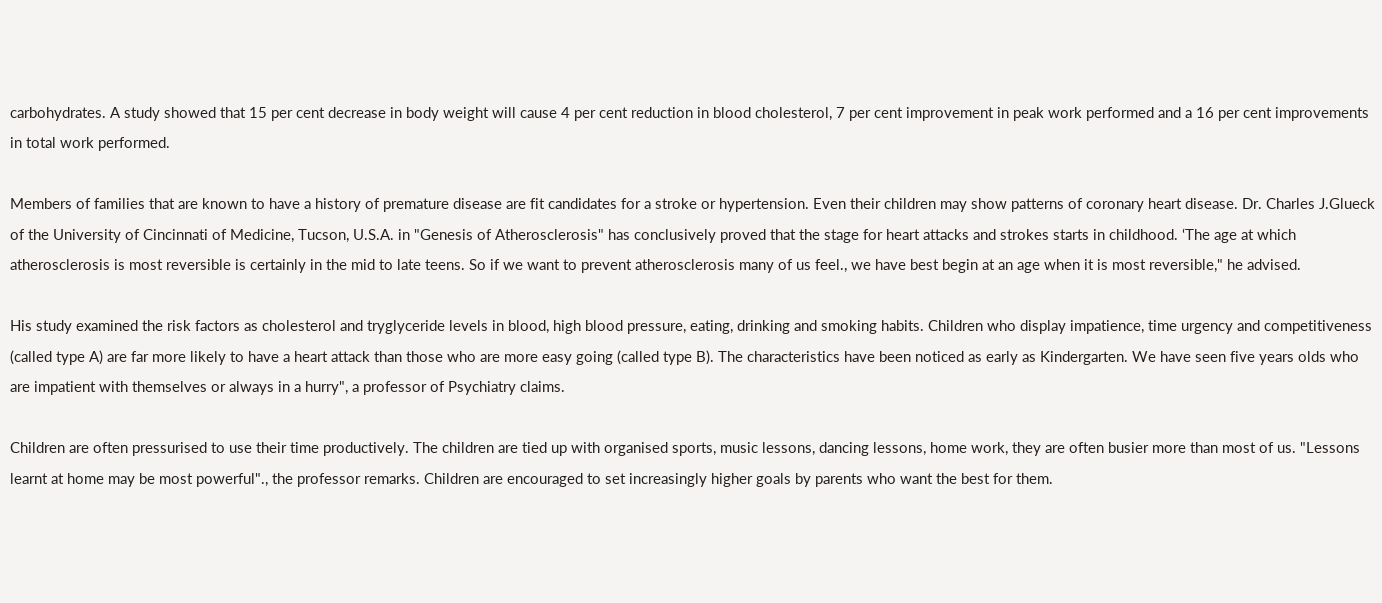carbohydrates. A study showed that 15 per cent decrease in body weight will cause 4 per cent reduction in blood cholesterol, 7 per cent improvement in peak work performed and a 16 per cent improvements in total work performed.

Members of families that are known to have a history of premature disease are fit candidates for a stroke or hypertension. Even their children may show patterns of coronary heart disease. Dr. Charles J.Glueck of the University of Cincinnati of Medicine, Tucson, U.S.A. in "Genesis of Atherosclerosis" has conclusively proved that the stage for heart attacks and strokes starts in childhood. ‘The age at which atherosclerosis is most reversible is certainly in the mid to late teens. So if we want to prevent atherosclerosis many of us feel., we have best begin at an age when it is most reversible," he advised.

His study examined the risk factors as cholesterol and tryglyceride levels in blood, high blood pressure, eating, drinking and smoking habits. Children who display impatience, time urgency and competitiveness (called type A) are far more likely to have a heart attack than those who are more easy going (called type B). The characteristics have been noticed as early as Kindergarten. We have seen five years olds who are impatient with themselves or always in a hurry", a professor of Psychiatry claims.

Children are often pressurised to use their time productively. The children are tied up with organised sports, music lessons, dancing lessons, home work, they are often busier more than most of us. "Lessons learnt at home may be most powerful"., the professor remarks. Children are encouraged to set increasingly higher goals by parents who want the best for them.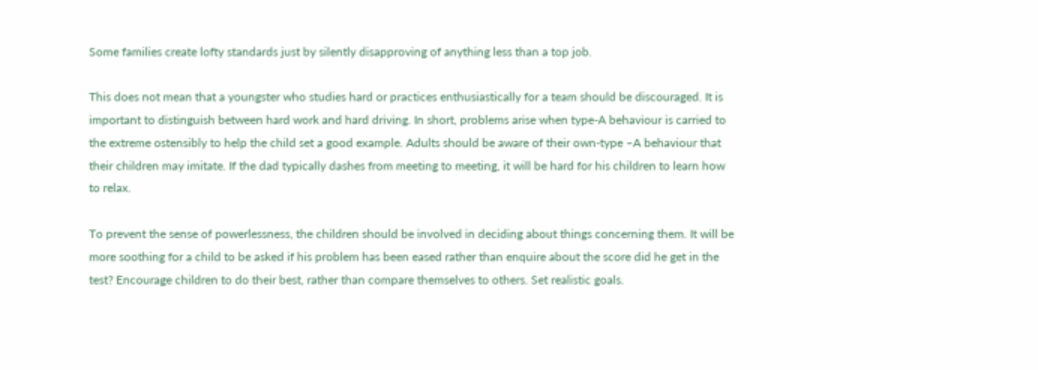Some families create lofty standards just by silently disapproving of anything less than a top job.

This does not mean that a youngster who studies hard or practices enthusiastically for a team should be discouraged. It is important to distinguish between hard work and hard driving. In short, problems arise when type-A behaviour is carried to the extreme ostensibly to help the child set a good example. Adults should be aware of their own-type –A behaviour that their children may imitate. If the dad typically dashes from meeting to meeting, it will be hard for his children to learn how to relax.

To prevent the sense of powerlessness, the children should be involved in deciding about things concerning them. It will be more soothing for a child to be asked if his problem has been eased rather than enquire about the score did he get in the test? Encourage children to do their best, rather than compare themselves to others. Set realistic goals.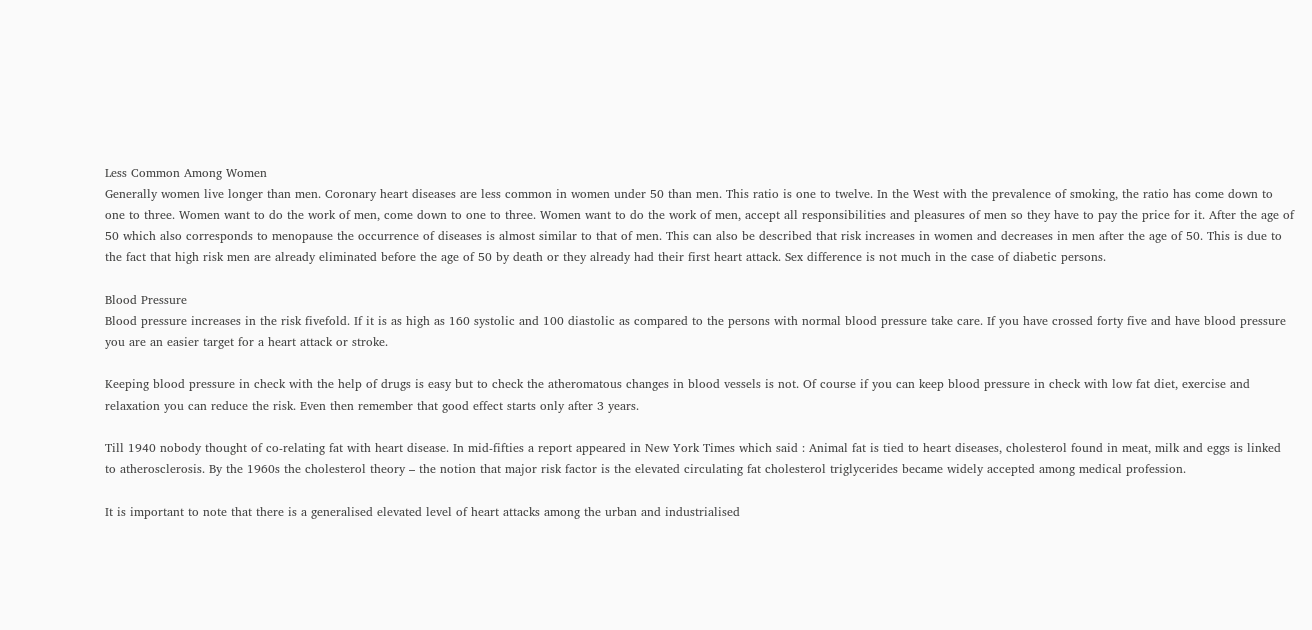Less Common Among Women
Generally women live longer than men. Coronary heart diseases are less common in women under 50 than men. This ratio is one to twelve. In the West with the prevalence of smoking, the ratio has come down to one to three. Women want to do the work of men, come down to one to three. Women want to do the work of men, accept all responsibilities and pleasures of men so they have to pay the price for it. After the age of 50 which also corresponds to menopause the occurrence of diseases is almost similar to that of men. This can also be described that risk increases in women and decreases in men after the age of 50. This is due to the fact that high risk men are already eliminated before the age of 50 by death or they already had their first heart attack. Sex difference is not much in the case of diabetic persons.

Blood Pressure
Blood pressure increases in the risk fivefold. If it is as high as 160 systolic and 100 diastolic as compared to the persons with normal blood pressure take care. If you have crossed forty five and have blood pressure you are an easier target for a heart attack or stroke.

Keeping blood pressure in check with the help of drugs is easy but to check the atheromatous changes in blood vessels is not. Of course if you can keep blood pressure in check with low fat diet, exercise and relaxation you can reduce the risk. Even then remember that good effect starts only after 3 years.

Till 1940 nobody thought of co-relating fat with heart disease. In mid-fifties a report appeared in New York Times which said : Animal fat is tied to heart diseases, cholesterol found in meat, milk and eggs is linked to atherosclerosis. By the 1960s the cholesterol theory – the notion that major risk factor is the elevated circulating fat cholesterol triglycerides became widely accepted among medical profession.

It is important to note that there is a generalised elevated level of heart attacks among the urban and industrialised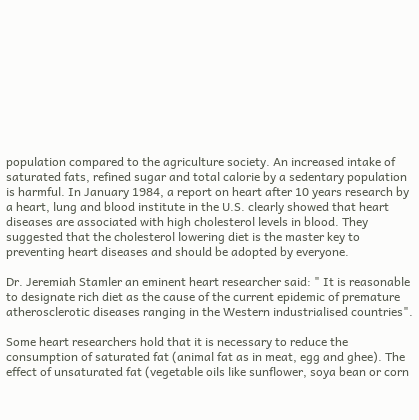population compared to the agriculture society. An increased intake of saturated fats, refined sugar and total calorie by a sedentary population is harmful. In January 1984, a report on heart after 10 years research by a heart, lung and blood institute in the U.S. clearly showed that heart diseases are associated with high cholesterol levels in blood. They suggested that the cholesterol lowering diet is the master key to preventing heart diseases and should be adopted by everyone.

Dr. Jeremiah Stamler an eminent heart researcher said: " It is reasonable to designate rich diet as the cause of the current epidemic of premature atherosclerotic diseases ranging in the Western industrialised countries".

Some heart researchers hold that it is necessary to reduce the consumption of saturated fat (animal fat as in meat, egg and ghee). The effect of unsaturated fat (vegetable oils like sunflower, soya bean or corn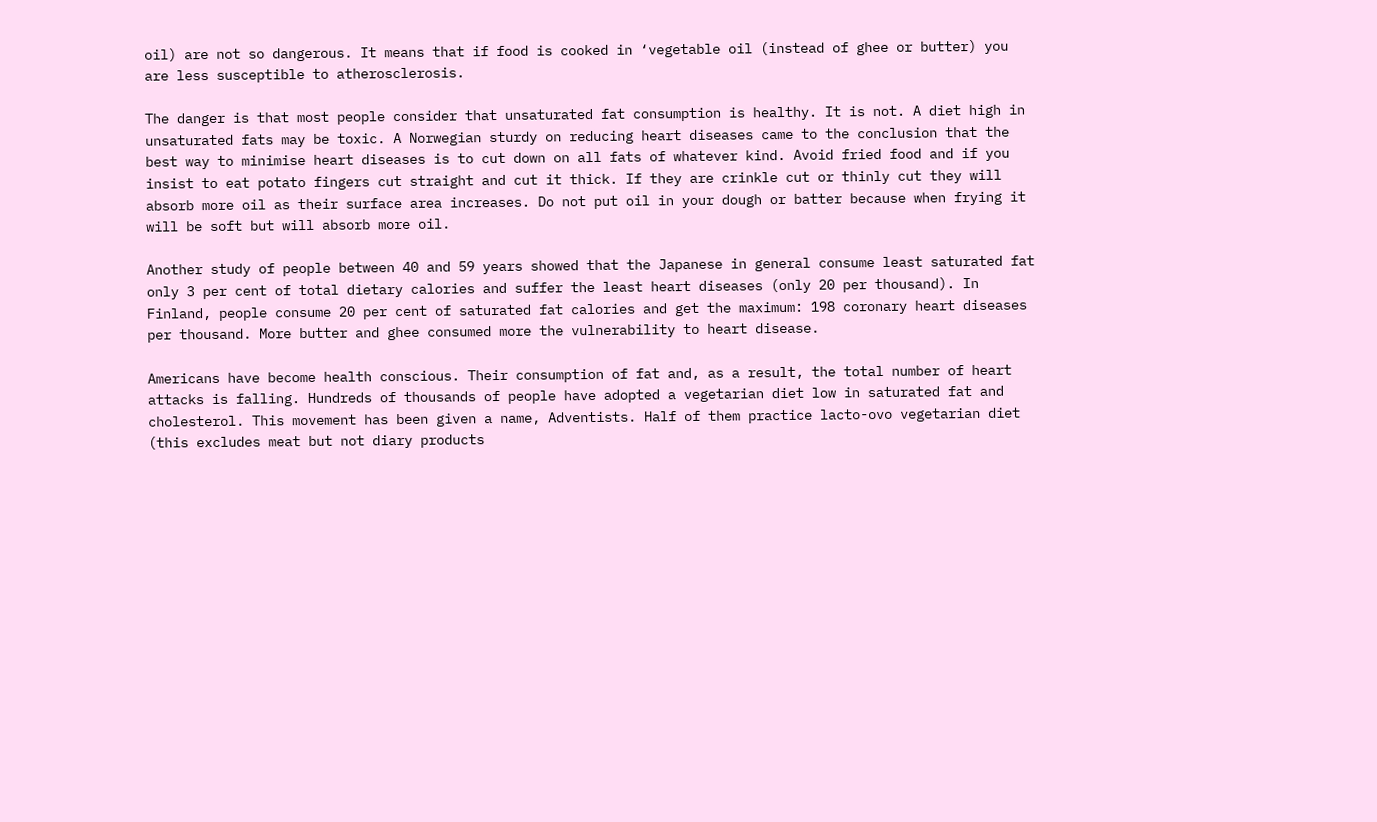oil) are not so dangerous. It means that if food is cooked in ‘vegetable oil (instead of ghee or butter) you are less susceptible to atherosclerosis.

The danger is that most people consider that unsaturated fat consumption is healthy. It is not. A diet high in unsaturated fats may be toxic. A Norwegian sturdy on reducing heart diseases came to the conclusion that the best way to minimise heart diseases is to cut down on all fats of whatever kind. Avoid fried food and if you insist to eat potato fingers cut straight and cut it thick. If they are crinkle cut or thinly cut they will absorb more oil as their surface area increases. Do not put oil in your dough or batter because when frying it will be soft but will absorb more oil.

Another study of people between 40 and 59 years showed that the Japanese in general consume least saturated fat only 3 per cent of total dietary calories and suffer the least heart diseases (only 20 per thousand). In Finland, people consume 20 per cent of saturated fat calories and get the maximum: 198 coronary heart diseases per thousand. More butter and ghee consumed more the vulnerability to heart disease.

Americans have become health conscious. Their consumption of fat and, as a result, the total number of heart attacks is falling. Hundreds of thousands of people have adopted a vegetarian diet low in saturated fat and cholesterol. This movement has been given a name, Adventists. Half of them practice lacto-ovo vegetarian diet (this excludes meat but not diary products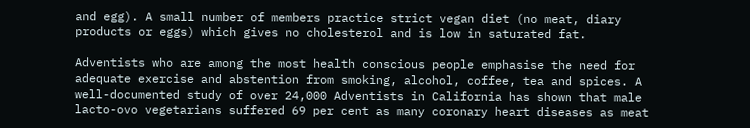and egg). A small number of members practice strict vegan diet (no meat, diary products or eggs) which gives no cholesterol and is low in saturated fat.

Adventists who are among the most health conscious people emphasise the need for adequate exercise and abstention from smoking, alcohol, coffee, tea and spices. A well-documented study of over 24,000 Adventists in California has shown that male lacto-ovo vegetarians suffered 69 per cent as many coronary heart diseases as meat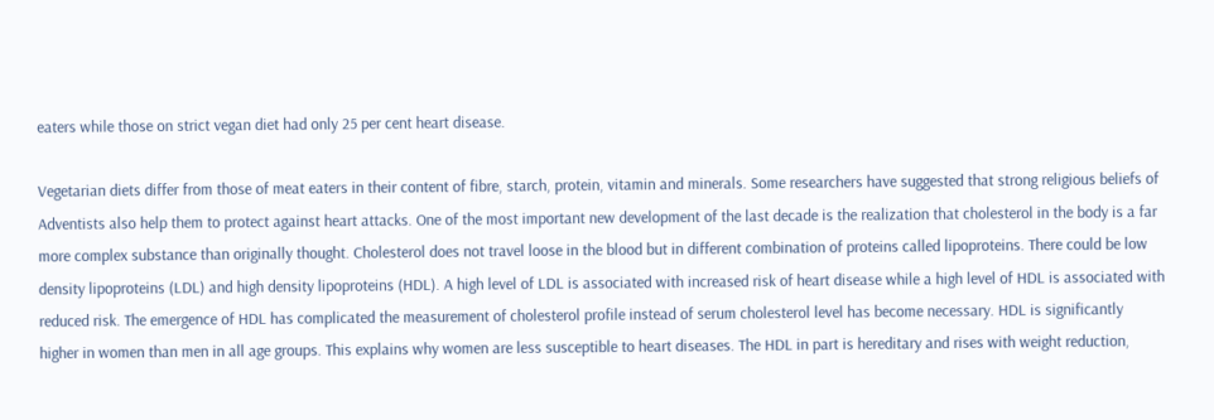eaters while those on strict vegan diet had only 25 per cent heart disease.

Vegetarian diets differ from those of meat eaters in their content of fibre, starch, protein, vitamin and minerals. Some researchers have suggested that strong religious beliefs of Adventists also help them to protect against heart attacks. One of the most important new development of the last decade is the realization that cholesterol in the body is a far more complex substance than originally thought. Cholesterol does not travel loose in the blood but in different combination of proteins called lipoproteins. There could be low density lipoproteins (LDL) and high density lipoproteins (HDL). A high level of LDL is associated with increased risk of heart disease while a high level of HDL is associated with reduced risk. The emergence of HDL has complicated the measurement of cholesterol profile instead of serum cholesterol level has become necessary. HDL is significantly higher in women than men in all age groups. This explains why women are less susceptible to heart diseases. The HDL in part is hereditary and rises with weight reduction,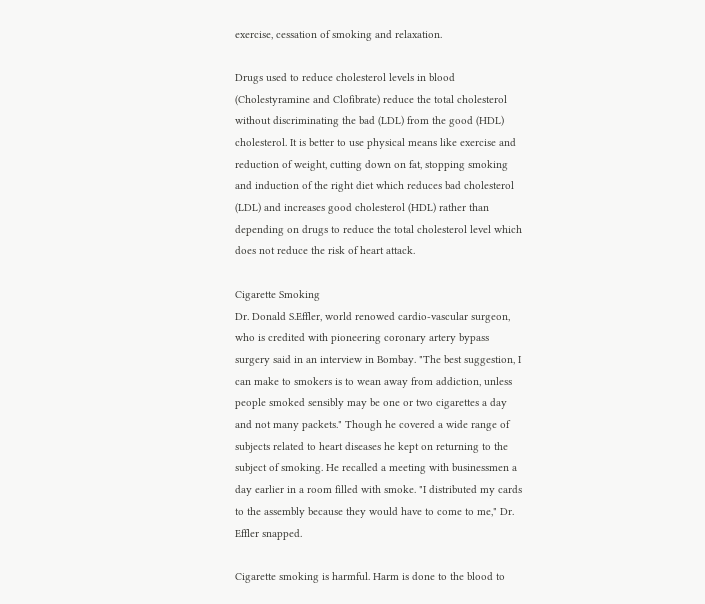exercise, cessation of smoking and relaxation.

Drugs used to reduce cholesterol levels in blood (Cholestyramine and Clofibrate) reduce the total cholesterol without discriminating the bad (LDL) from the good (HDL) cholesterol. It is better to use physical means like exercise and reduction of weight, cutting down on fat, stopping smoking and induction of the right diet which reduces bad cholesterol (LDL) and increases good cholesterol (HDL) rather than depending on drugs to reduce the total cholesterol level which does not reduce the risk of heart attack.

Cigarette Smoking
Dr. Donald S.Effler, world renowed cardio-vascular surgeon, who is credited with pioneering coronary artery bypass surgery said in an interview in Bombay. "The best suggestion, I can make to smokers is to wean away from addiction, unless people smoked sensibly may be one or two cigarettes a day and not many packets." Though he covered a wide range of subjects related to heart diseases he kept on returning to the subject of smoking. He recalled a meeting with businessmen a day earlier in a room filled with smoke. "I distributed my cards to the assembly because they would have to come to me," Dr. Effler snapped.

Cigarette smoking is harmful. Harm is done to the blood to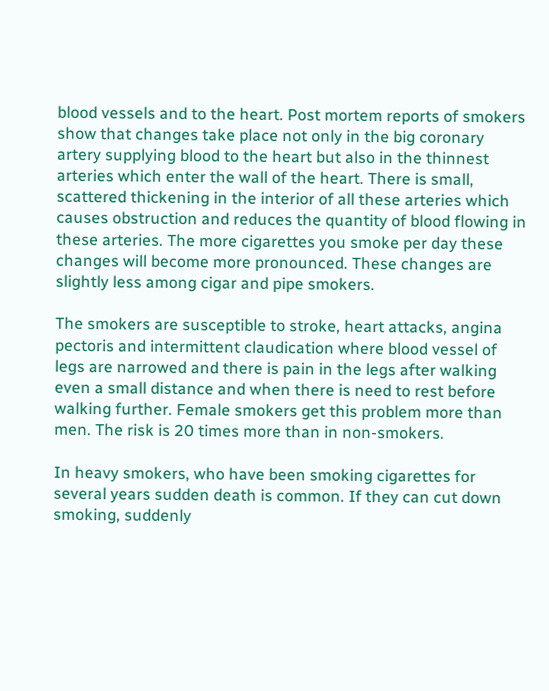blood vessels and to the heart. Post mortem reports of smokers show that changes take place not only in the big coronary artery supplying blood to the heart but also in the thinnest arteries which enter the wall of the heart. There is small, scattered thickening in the interior of all these arteries which causes obstruction and reduces the quantity of blood flowing in these arteries. The more cigarettes you smoke per day these changes will become more pronounced. These changes are slightly less among cigar and pipe smokers.

The smokers are susceptible to stroke, heart attacks, angina pectoris and intermittent claudication where blood vessel of legs are narrowed and there is pain in the legs after walking even a small distance and when there is need to rest before walking further. Female smokers get this problem more than men. The risk is 20 times more than in non-smokers.

In heavy smokers, who have been smoking cigarettes for several years sudden death is common. If they can cut down smoking, suddenly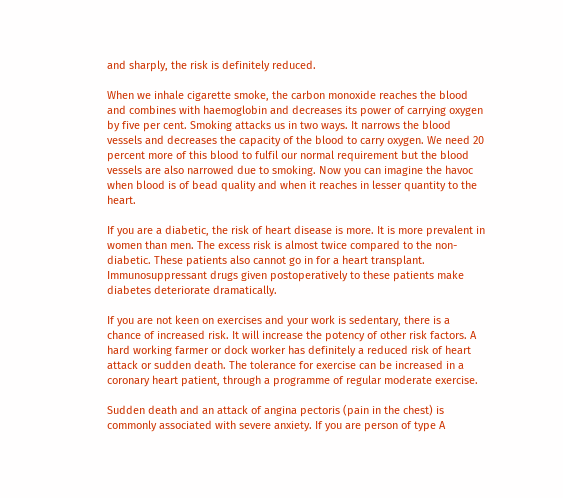and sharply, the risk is definitely reduced.

When we inhale cigarette smoke, the carbon monoxide reaches the blood and combines with haemoglobin and decreases its power of carrying oxygen by five per cent. Smoking attacks us in two ways. It narrows the blood vessels and decreases the capacity of the blood to carry oxygen. We need 20 percent more of this blood to fulfil our normal requirement but the blood vessels are also narrowed due to smoking. Now you can imagine the havoc when blood is of bead quality and when it reaches in lesser quantity to the heart.

If you are a diabetic, the risk of heart disease is more. It is more prevalent in women than men. The excess risk is almost twice compared to the non-diabetic. These patients also cannot go in for a heart transplant. Immunosuppressant drugs given postoperatively to these patients make diabetes deteriorate dramatically.

If you are not keen on exercises and your work is sedentary, there is a chance of increased risk. It will increase the potency of other risk factors. A hard working farmer or dock worker has definitely a reduced risk of heart attack or sudden death. The tolerance for exercise can be increased in a coronary heart patient, through a programme of regular moderate exercise.

Sudden death and an attack of angina pectoris (pain in the chest) is commonly associated with severe anxiety. If you are person of type A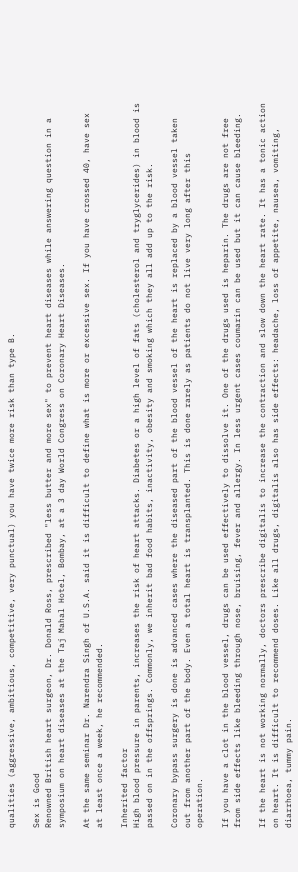qualities (aggressive, ambitious, competitive, very punctual) you have twice more risk than type B.

Sex is Good
Renowned British heart surgeon, Dr. Donald Ross, prescribed "less butter and more sex" to prevent heart diseases while answering question in a symposium on heart diseases at the Taj Mahal Hotel, Bombay, at a 3 day World Congress on Coronary Heart Diseases.

At the same seminar Dr. Narendra Singh of U.S.A. said it is difficult to define what is more or excessive sex. If you have crossed 40, have sex at least once a week, he recommended.

Inherited factor
High blood pressure in parents, increases the risk of heart attacks. Diabetes or a high level of fats (cholesterol and tryglycerides) in blood is passed on in the offsprings. Commonly, we inherit bad food habits, inactivity, obesity and smoking which they all add up to the risk.

Coronary bypass surgery is done is advanced cases where the diseased part of the blood vessel of the heart is replaced by a blood vessel taken out from another part of the body. Even a total heart is transplanted. This is done rarely as patients do not live very long after this operation.

If you have a clot in the blood vessel, drugs can be used effectively to dissolve it. One of the drugs used is heparin. The drugs are not free from side effects like bleeding through nose, bruising, fever and allergy. In less urgent cases coumarin can be used but it can cause bleeding.

If the heart is not working normally, doctors prescribe digitalis to increase the contraction and slow down the heart rate. It has a tonic action on heart. It is difficult to recommend doses. Like all drugs, digitalis also has side effects: headache, loss of appetite, nausea, vomiting, diarrhoea, tummy pain.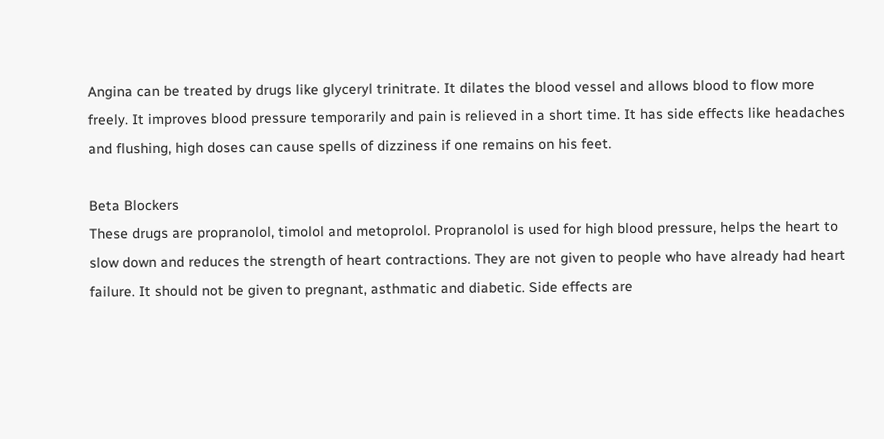Angina can be treated by drugs like glyceryl trinitrate. It dilates the blood vessel and allows blood to flow more freely. It improves blood pressure temporarily and pain is relieved in a short time. It has side effects like headaches and flushing, high doses can cause spells of dizziness if one remains on his feet.

Beta Blockers
These drugs are propranolol, timolol and metoprolol. Propranolol is used for high blood pressure, helps the heart to slow down and reduces the strength of heart contractions. They are not given to people who have already had heart failure. It should not be given to pregnant, asthmatic and diabetic. Side effects are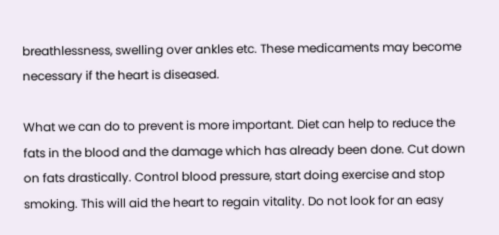breathlessness, swelling over ankles etc. These medicaments may become necessary if the heart is diseased.

What we can do to prevent is more important. Diet can help to reduce the fats in the blood and the damage which has already been done. Cut down on fats drastically. Control blood pressure, start doing exercise and stop smoking. This will aid the heart to regain vitality. Do not look for an easy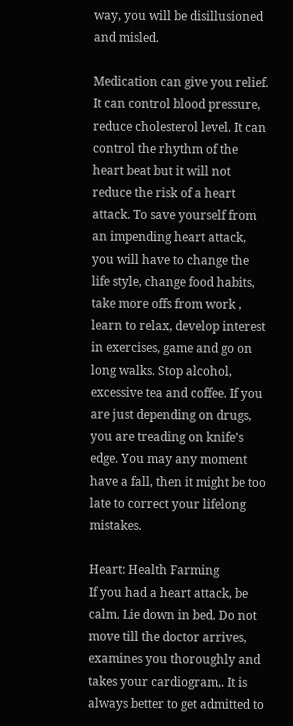way, you will be disillusioned and misled.

Medication can give you relief. It can control blood pressure, reduce cholesterol level. It can control the rhythm of the heart beat but it will not reduce the risk of a heart attack. To save yourself from an impending heart attack, you will have to change the life style, change food habits, take more offs from work , learn to relax, develop interest in exercises, game and go on long walks. Stop alcohol, excessive tea and coffee. If you are just depending on drugs, you are treading on knife’s edge. You may any moment have a fall, then it might be too late to correct your lifelong mistakes.

Heart: Health Farming
If you had a heart attack, be calm. Lie down in bed. Do not move till the doctor arrives, examines you thoroughly and takes your cardiogram,. It is always better to get admitted to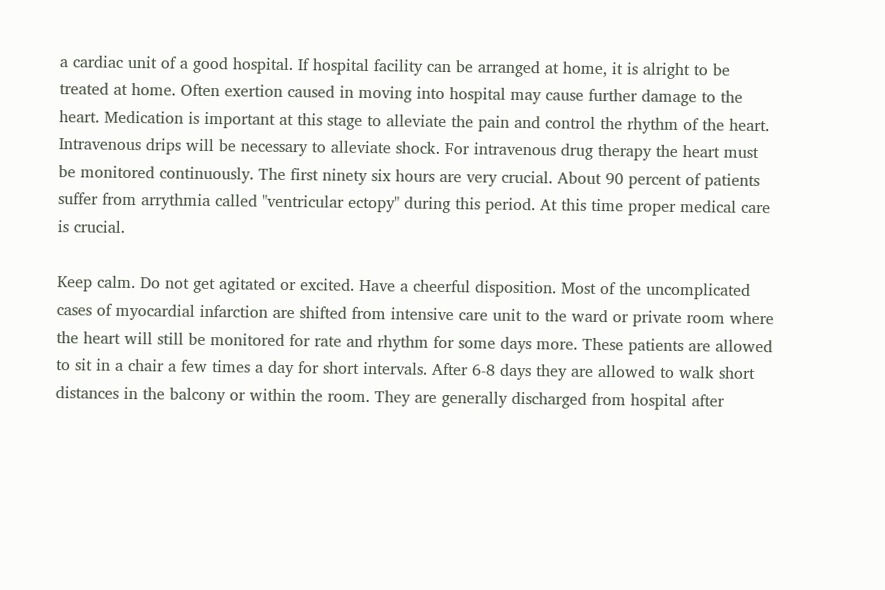a cardiac unit of a good hospital. If hospital facility can be arranged at home, it is alright to be treated at home. Often exertion caused in moving into hospital may cause further damage to the heart. Medication is important at this stage to alleviate the pain and control the rhythm of the heart. Intravenous drips will be necessary to alleviate shock. For intravenous drug therapy the heart must be monitored continuously. The first ninety six hours are very crucial. About 90 percent of patients suffer from arrythmia called "ventricular ectopy" during this period. At this time proper medical care is crucial.

Keep calm. Do not get agitated or excited. Have a cheerful disposition. Most of the uncomplicated cases of myocardial infarction are shifted from intensive care unit to the ward or private room where the heart will still be monitored for rate and rhythm for some days more. These patients are allowed to sit in a chair a few times a day for short intervals. After 6-8 days they are allowed to walk short distances in the balcony or within the room. They are generally discharged from hospital after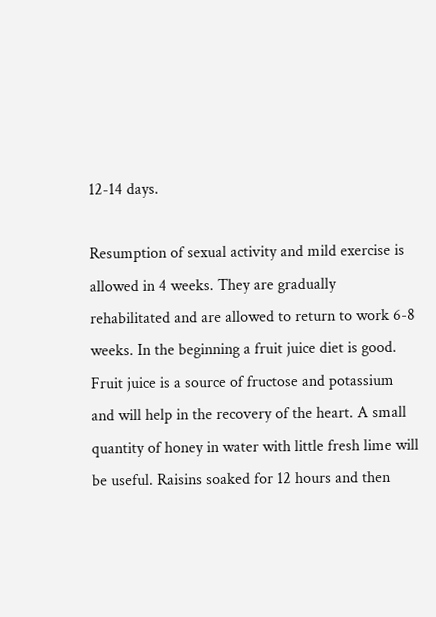12-14 days.

Resumption of sexual activity and mild exercise is allowed in 4 weeks. They are gradually rehabilitated and are allowed to return to work 6-8 weeks. In the beginning a fruit juice diet is good. Fruit juice is a source of fructose and potassium and will help in the recovery of the heart. A small quantity of honey in water with little fresh lime will be useful. Raisins soaked for 12 hours and then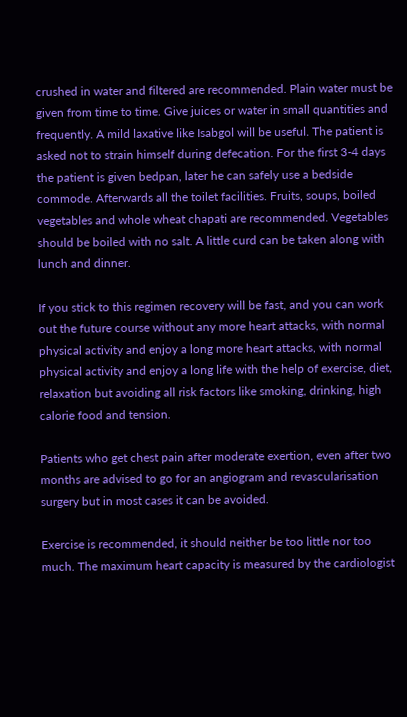crushed in water and filtered are recommended. Plain water must be given from time to time. Give juices or water in small quantities and frequently. A mild laxative like Isabgol will be useful. The patient is asked not to strain himself during defecation. For the first 3-4 days the patient is given bedpan, later he can safely use a bedside commode. Afterwards all the toilet facilities. Fruits, soups, boiled vegetables and whole wheat chapati are recommended. Vegetables should be boiled with no salt. A little curd can be taken along with lunch and dinner.

If you stick to this regimen recovery will be fast, and you can work out the future course without any more heart attacks, with normal physical activity and enjoy a long more heart attacks, with normal physical activity and enjoy a long life with the help of exercise, diet, relaxation but avoiding all risk factors like smoking, drinking, high calorie food and tension.

Patients who get chest pain after moderate exertion, even after two months are advised to go for an angiogram and revascularisation surgery but in most cases it can be avoided.

Exercise is recommended, it should neither be too little nor too much. The maximum heart capacity is measured by the cardiologist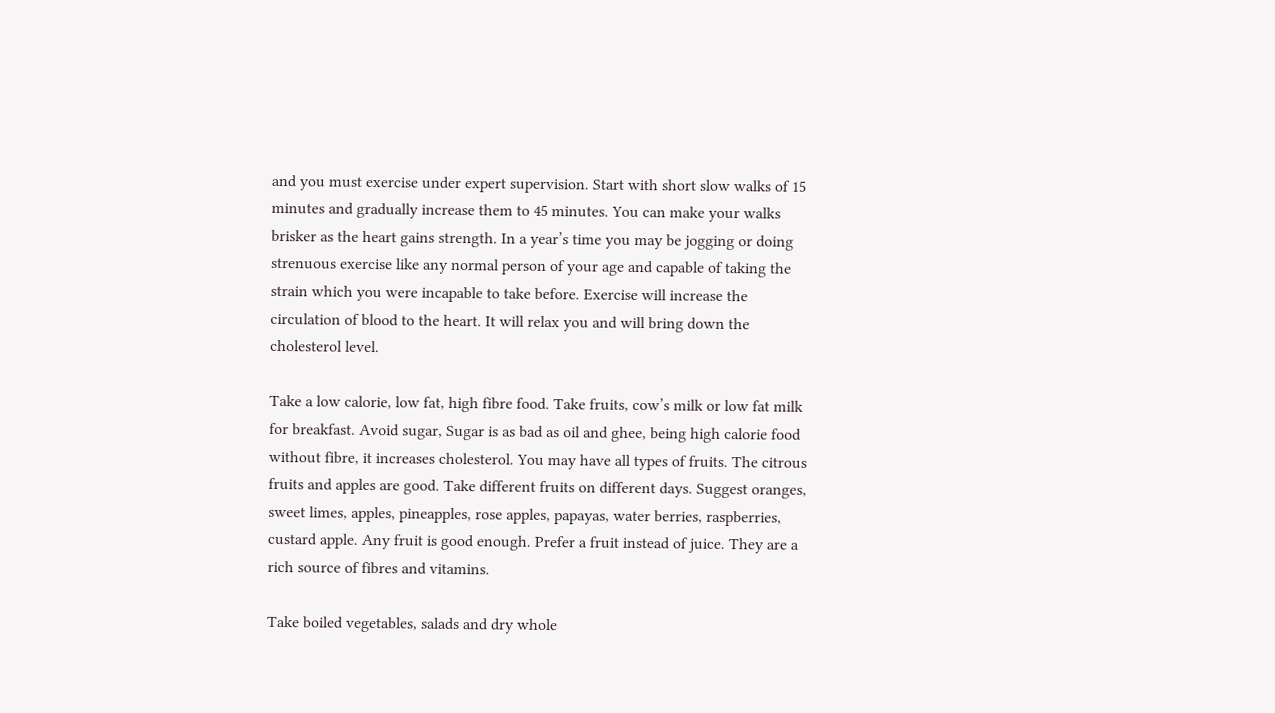and you must exercise under expert supervision. Start with short slow walks of 15 minutes and gradually increase them to 45 minutes. You can make your walks brisker as the heart gains strength. In a year’s time you may be jogging or doing strenuous exercise like any normal person of your age and capable of taking the strain which you were incapable to take before. Exercise will increase the circulation of blood to the heart. It will relax you and will bring down the cholesterol level.

Take a low calorie, low fat, high fibre food. Take fruits, cow’s milk or low fat milk for breakfast. Avoid sugar, Sugar is as bad as oil and ghee, being high calorie food without fibre, it increases cholesterol. You may have all types of fruits. The citrous fruits and apples are good. Take different fruits on different days. Suggest oranges, sweet limes, apples, pineapples, rose apples, papayas, water berries, raspberries, custard apple. Any fruit is good enough. Prefer a fruit instead of juice. They are a rich source of fibres and vitamins.

Take boiled vegetables, salads and dry whole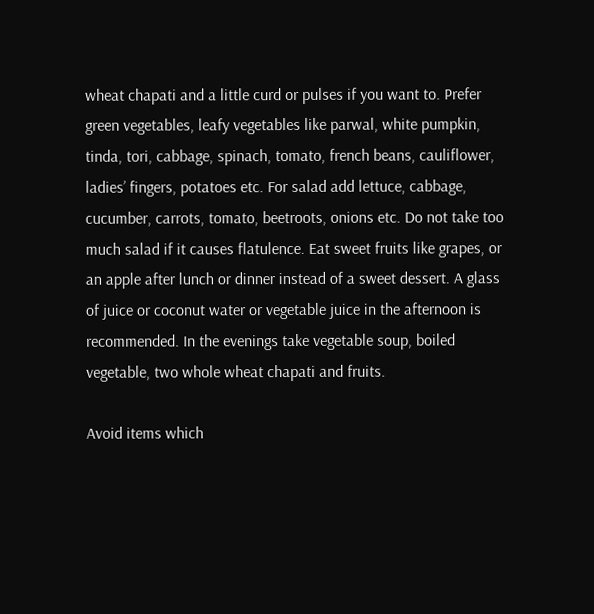wheat chapati and a little curd or pulses if you want to. Prefer green vegetables, leafy vegetables like parwal, white pumpkin, tinda, tori, cabbage, spinach, tomato, french beans, cauliflower, ladies’ fingers, potatoes etc. For salad add lettuce, cabbage, cucumber, carrots, tomato, beetroots, onions etc. Do not take too much salad if it causes flatulence. Eat sweet fruits like grapes, or an apple after lunch or dinner instead of a sweet dessert. A glass of juice or coconut water or vegetable juice in the afternoon is recommended. In the evenings take vegetable soup, boiled vegetable, two whole wheat chapati and fruits.

Avoid items which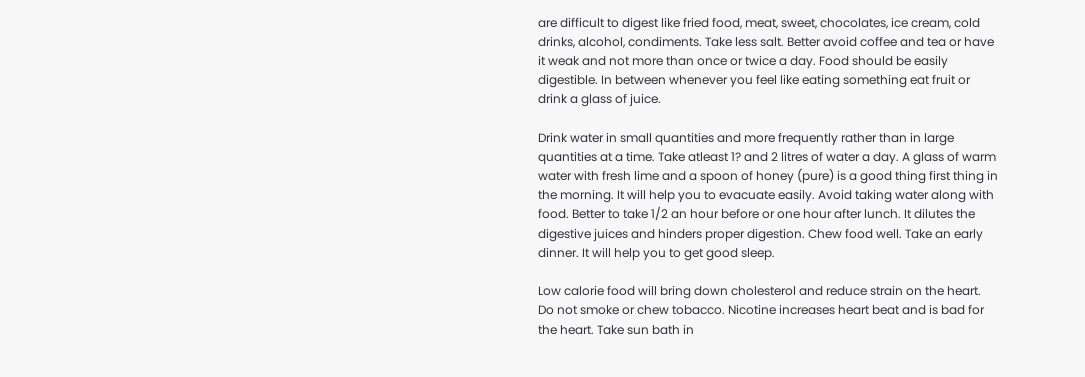are difficult to digest like fried food, meat, sweet, chocolates, ice cream, cold drinks, alcohol, condiments. Take less salt. Better avoid coffee and tea or have it weak and not more than once or twice a day. Food should be easily digestible. In between whenever you feel like eating something eat fruit or drink a glass of juice.

Drink water in small quantities and more frequently rather than in large quantities at a time. Take atleast 1? and 2 litres of water a day. A glass of warm water with fresh lime and a spoon of honey (pure) is a good thing first thing in the morning. It will help you to evacuate easily. Avoid taking water along with food. Better to take 1/2 an hour before or one hour after lunch. It dilutes the digestive juices and hinders proper digestion. Chew food well. Take an early dinner. It will help you to get good sleep.

Low calorie food will bring down cholesterol and reduce strain on the heart. Do not smoke or chew tobacco. Nicotine increases heart beat and is bad for the heart. Take sun bath in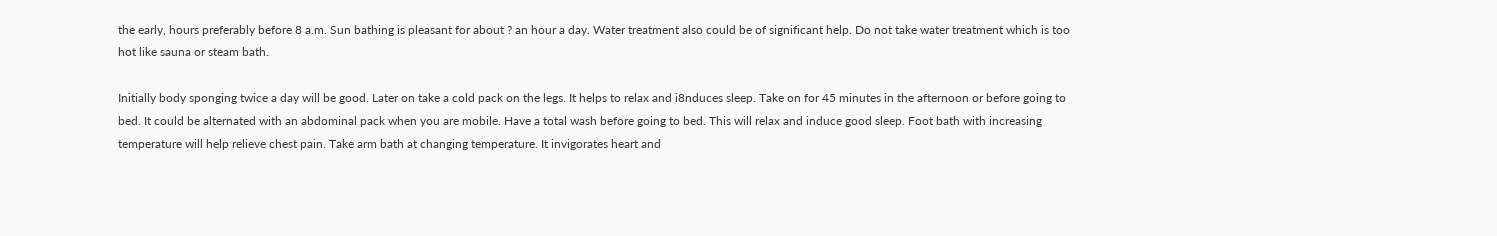the early, hours preferably before 8 a.m. Sun bathing is pleasant for about ? an hour a day. Water treatment also could be of significant help. Do not take water treatment which is too hot like sauna or steam bath.

Initially body sponging twice a day will be good. Later on take a cold pack on the legs. It helps to relax and i8nduces sleep. Take on for 45 minutes in the afternoon or before going to bed. It could be alternated with an abdominal pack when you are mobile. Have a total wash before going to bed. This will relax and induce good sleep. Foot bath with increasing temperature will help relieve chest pain. Take arm bath at changing temperature. It invigorates heart and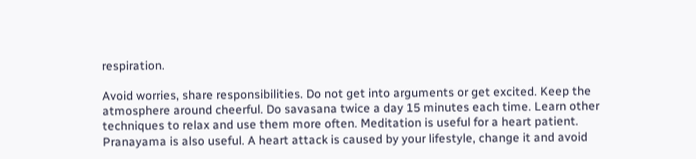respiration.

Avoid worries, share responsibilities. Do not get into arguments or get excited. Keep the atmosphere around cheerful. Do savasana twice a day 15 minutes each time. Learn other techniques to relax and use them more often. Meditation is useful for a heart patient. Pranayama is also useful. A heart attack is caused by your lifestyle, change it and avoid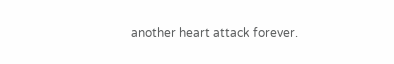another heart attack forever.